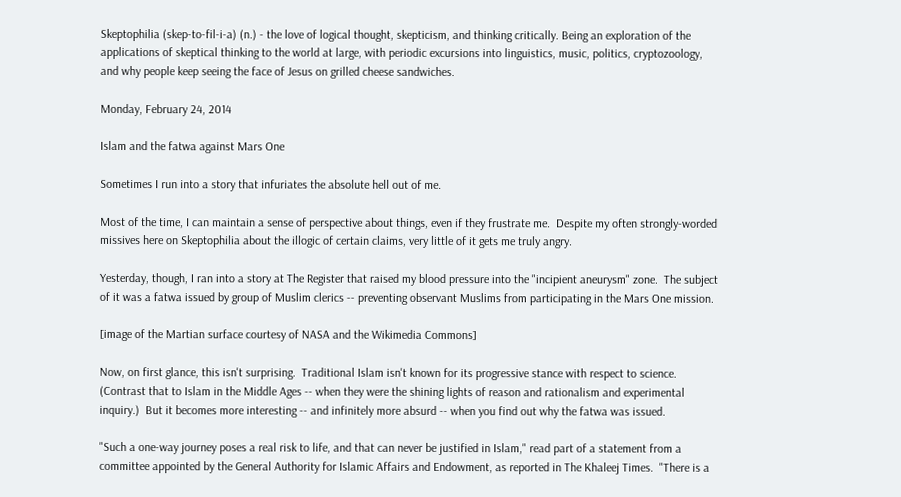Skeptophilia (skep-to-fil-i-a) (n.) - the love of logical thought, skepticism, and thinking critically. Being an exploration of the applications of skeptical thinking to the world at large, with periodic excursions into linguistics, music, politics, cryptozoology, and why people keep seeing the face of Jesus on grilled cheese sandwiches.

Monday, February 24, 2014

Islam and the fatwa against Mars One

Sometimes I run into a story that infuriates the absolute hell out of me.

Most of the time, I can maintain a sense of perspective about things, even if they frustrate me.  Despite my often strongly-worded missives here on Skeptophilia about the illogic of certain claims, very little of it gets me truly angry.

Yesterday, though, I ran into a story at The Register that raised my blood pressure into the "incipient aneurysm" zone.  The subject of it was a fatwa issued by group of Muslim clerics -- preventing observant Muslims from participating in the Mars One mission.

[image of the Martian surface courtesy of NASA and the Wikimedia Commons]

Now, on first glance, this isn't surprising.  Traditional Islam isn't known for its progressive stance with respect to science.  (Contrast that to Islam in the Middle Ages -- when they were the shining lights of reason and rationalism and experimental inquiry.)  But it becomes more interesting -- and infinitely more absurd -- when you find out why the fatwa was issued.

"Such a one-way journey poses a real risk to life, and that can never be justified in Islam," read part of a statement from a committee appointed by the General Authority for Islamic Affairs and Endowment, as reported in The Khaleej Times.  "There is a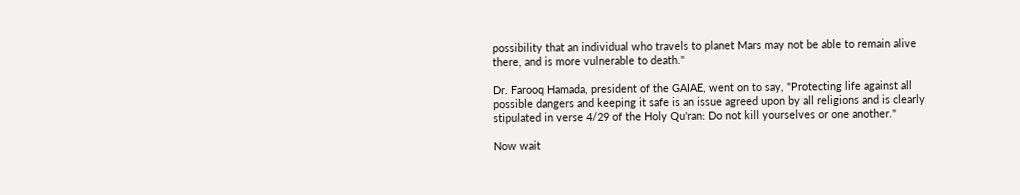possibility that an individual who travels to planet Mars may not be able to remain alive there, and is more vulnerable to death."

Dr. Farooq Hamada, president of the GAIAE, went on to say, "Protecting life against all possible dangers and keeping it safe is an issue agreed upon by all religions and is clearly stipulated in verse 4/29 of the Holy Qu'ran: Do not kill yourselves or one another."

Now wait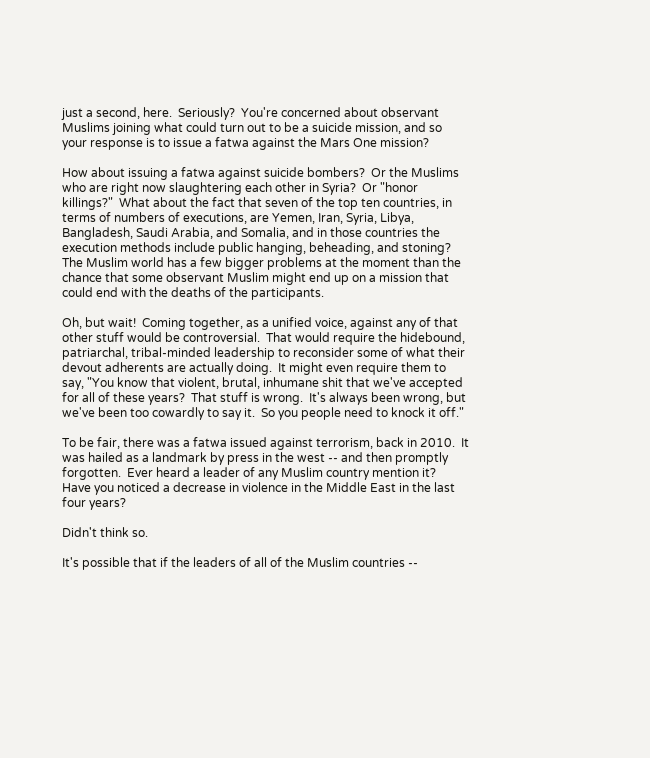just a second, here.  Seriously?  You're concerned about observant Muslims joining what could turn out to be a suicide mission, and so your response is to issue a fatwa against the Mars One mission?

How about issuing a fatwa against suicide bombers?  Or the Muslims who are right now slaughtering each other in Syria?  Or "honor killings?"  What about the fact that seven of the top ten countries, in terms of numbers of executions, are Yemen, Iran, Syria, Libya, Bangladesh, Saudi Arabia, and Somalia, and in those countries the execution methods include public hanging, beheading, and stoning?  The Muslim world has a few bigger problems at the moment than the chance that some observant Muslim might end up on a mission that could end with the deaths of the participants.

Oh, but wait!  Coming together, as a unified voice, against any of that other stuff would be controversial.  That would require the hidebound, patriarchal, tribal-minded leadership to reconsider some of what their devout adherents are actually doing.  It might even require them to say, "You know that violent, brutal, inhumane shit that we've accepted for all of these years?  That stuff is wrong.  It's always been wrong, but we've been too cowardly to say it.  So you people need to knock it off."

To be fair, there was a fatwa issued against terrorism, back in 2010.  It was hailed as a landmark by press in the west -- and then promptly forgotten.  Ever heard a leader of any Muslim country mention it?  Have you noticed a decrease in violence in the Middle East in the last four years?

Didn't think so.

It's possible that if the leaders of all of the Muslim countries --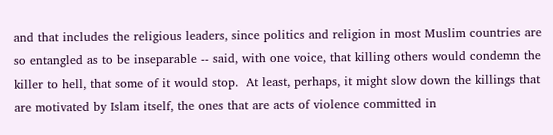and that includes the religious leaders, since politics and religion in most Muslim countries are so entangled as to be inseparable -- said, with one voice, that killing others would condemn the killer to hell, that some of it would stop.  At least, perhaps, it might slow down the killings that are motivated by Islam itself, the ones that are acts of violence committed in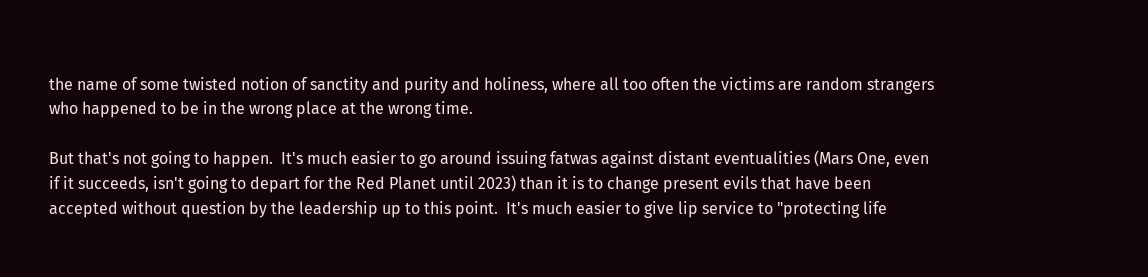the name of some twisted notion of sanctity and purity and holiness, where all too often the victims are random strangers who happened to be in the wrong place at the wrong time.

But that's not going to happen.  It's much easier to go around issuing fatwas against distant eventualities (Mars One, even if it succeeds, isn't going to depart for the Red Planet until 2023) than it is to change present evils that have been accepted without question by the leadership up to this point.  It's much easier to give lip service to "protecting life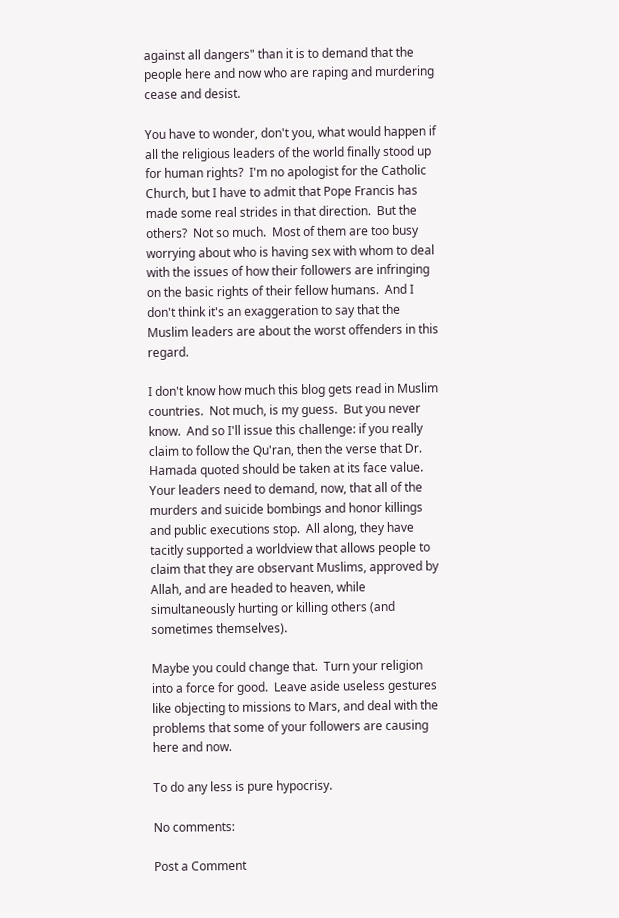against all dangers" than it is to demand that the people here and now who are raping and murdering cease and desist.

You have to wonder, don't you, what would happen if all the religious leaders of the world finally stood up for human rights?  I'm no apologist for the Catholic Church, but I have to admit that Pope Francis has made some real strides in that direction.  But the others?  Not so much.  Most of them are too busy worrying about who is having sex with whom to deal with the issues of how their followers are infringing on the basic rights of their fellow humans.  And I don't think it's an exaggeration to say that the Muslim leaders are about the worst offenders in this regard.

I don't know how much this blog gets read in Muslim countries.  Not much, is my guess.  But you never know.  And so I'll issue this challenge: if you really claim to follow the Qu'ran, then the verse that Dr. Hamada quoted should be taken at its face value.  Your leaders need to demand, now, that all of the murders and suicide bombings and honor killings and public executions stop.  All along, they have tacitly supported a worldview that allows people to claim that they are observant Muslims, approved by Allah, and are headed to heaven, while simultaneously hurting or killing others (and sometimes themselves).

Maybe you could change that.  Turn your religion into a force for good.  Leave aside useless gestures like objecting to missions to Mars, and deal with the problems that some of your followers are causing here and now.

To do any less is pure hypocrisy.

No comments:

Post a Comment